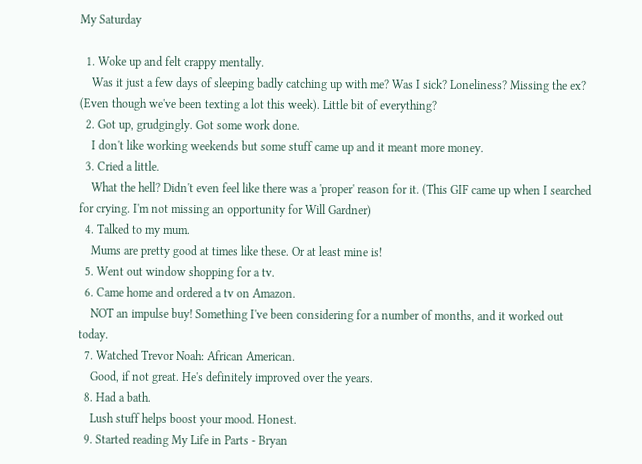My Saturday

  1. Woke up and felt crappy mentally.
    Was it just a few days of sleeping badly catching up with me? Was I sick? Loneliness? Missing the ex? (Even though we've been texting a lot this week). Little bit of everything?
  2. Got up, grudgingly. Got some work done.
    I don't like working weekends but some stuff came up and it meant more money.
  3. Cried a little.
    What the hell? Didn't even feel like there was a 'proper' reason for it. (This GIF came up when I searched for crying. I'm not missing an opportunity for Will Gardner)
  4. Talked to my mum.
    Mums are pretty good at times like these. Or at least mine is!
  5. Went out window shopping for a tv.
  6. Came home and ordered a tv on Amazon.
    NOT an impulse buy! Something I've been considering for a number of months, and it worked out today.
  7. Watched Trevor Noah: African American.
    Good, if not great. He's definitely improved over the years.
  8. Had a bath.
    Lush stuff helps boost your mood. Honest.
  9. Started reading My Life in Parts - Bryan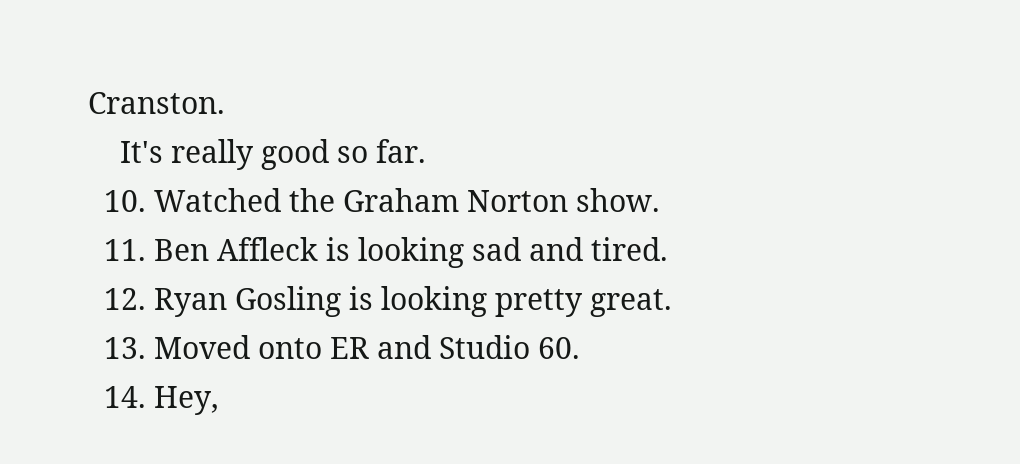Cranston.
    It's really good so far.
  10. Watched the Graham Norton show.
  11. Ben Affleck is looking sad and tired.
  12. Ryan Gosling is looking pretty great.
  13. Moved onto ER and Studio 60.
  14. Hey,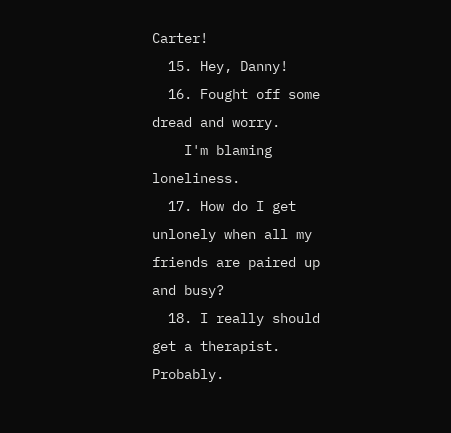Carter!
  15. Hey, Danny!
  16. Fought off some dread and worry.
    I'm blaming loneliness.
  17. How do I get unlonely when all my friends are paired up and busy?
  18. I really should get a therapist. Probably.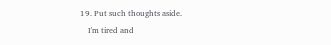19. Put such thoughts aside.
    I'm tired and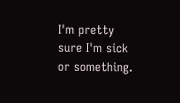I'm pretty sure I'm sick or something.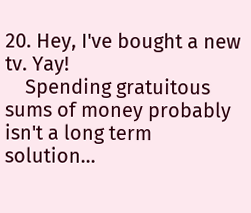20. Hey, I've bought a new tv. Yay!
    Spending gratuitous sums of money probably isn't a long term solution...